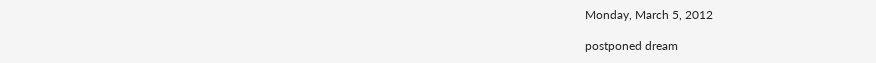Monday, March 5, 2012

postponed dream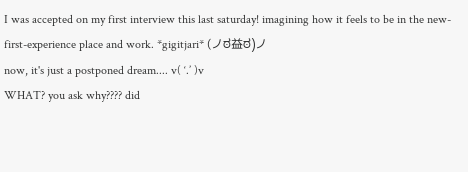I was accepted on my first interview this last saturday! imagining how it feels to be in the new-first-experience place and work. *gigitjari* (ノಠ益ಠ)ノ
now, it's just a postponed dream.... v( ‘.’ )v
WHAT? you ask why???? did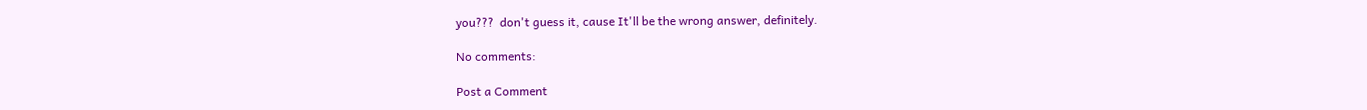you???  don't guess it, cause It'll be the wrong answer, definitely.

No comments:

Post a Comment